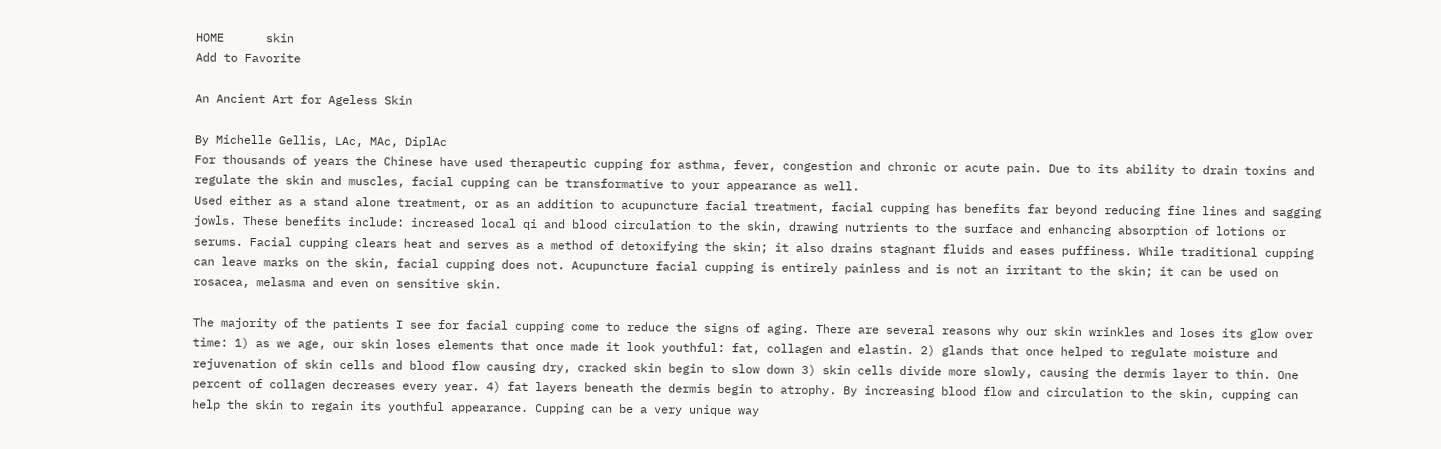HOME      skin
Add to Favorite

An Ancient Art for Ageless Skin

By Michelle Gellis, LAc, MAc, DiplAc
For thousands of years the Chinese have used therapeutic cupping for asthma, fever, congestion and chronic or acute pain. Due to its ability to drain toxins and regulate the skin and muscles, facial cupping can be transformative to your appearance as well.
Used either as a stand alone treatment, or as an addition to acupuncture facial treatment, facial cupping has benefits far beyond reducing fine lines and sagging jowls. These benefits include: increased local qi and blood circulation to the skin, drawing nutrients to the surface and enhancing absorption of lotions or serums. Facial cupping clears heat and serves as a method of detoxifying the skin; it also drains stagnant fluids and eases puffiness. While traditional cupping can leave marks on the skin, facial cupping does not. Acupuncture facial cupping is entirely painless and is not an irritant to the skin; it can be used on rosacea, melasma and even on sensitive skin.

The majority of the patients I see for facial cupping come to reduce the signs of aging. There are several reasons why our skin wrinkles and loses its glow over time: 1) as we age, our skin loses elements that once made it look youthful: fat, collagen and elastin. 2) glands that once helped to regulate moisture and rejuvenation of skin cells and blood flow causing dry, cracked skin begin to slow down 3) skin cells divide more slowly, causing the dermis layer to thin. One percent of collagen decreases every year. 4) fat layers beneath the dermis begin to atrophy. By increasing blood flow and circulation to the skin, cupping can help the skin to regain its youthful appearance. Cupping can be a very unique way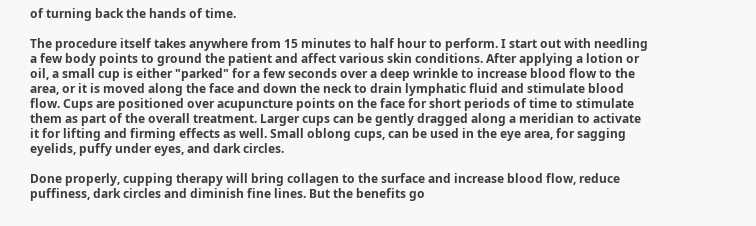of turning back the hands of time.

The procedure itself takes anywhere from 15 minutes to half hour to perform. I start out with needling a few body points to ground the patient and affect various skin conditions. After applying a lotion or oil, a small cup is either "parked" for a few seconds over a deep wrinkle to increase blood flow to the area, or it is moved along the face and down the neck to drain lymphatic fluid and stimulate blood flow. Cups are positioned over acupuncture points on the face for short periods of time to stimulate them as part of the overall treatment. Larger cups can be gently dragged along a meridian to activate it for lifting and firming effects as well. Small oblong cups, can be used in the eye area, for sagging eyelids, puffy under eyes, and dark circles.

Done properly, cupping therapy will bring collagen to the surface and increase blood flow, reduce puffiness, dark circles and diminish fine lines. But the benefits go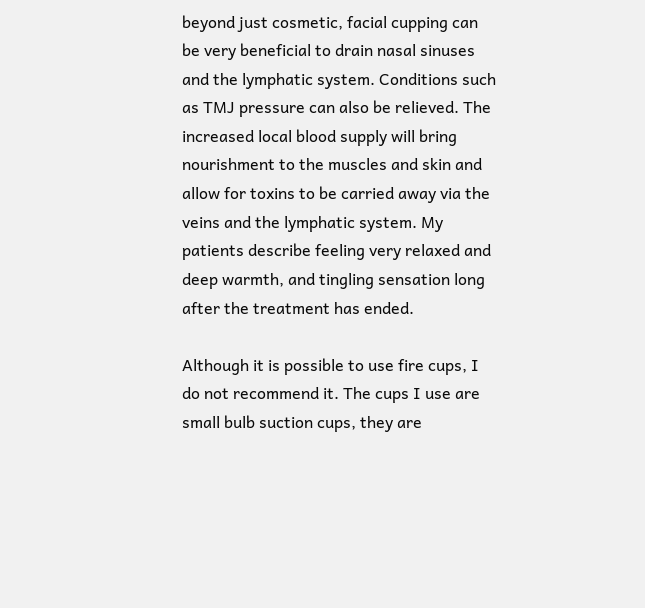beyond just cosmetic, facial cupping can be very beneficial to drain nasal sinuses and the lymphatic system. Conditions such as TMJ pressure can also be relieved. The increased local blood supply will bring nourishment to the muscles and skin and allow for toxins to be carried away via the veins and the lymphatic system. My patients describe feeling very relaxed and deep warmth, and tingling sensation long after the treatment has ended.

Although it is possible to use fire cups, I do not recommend it. The cups I use are small bulb suction cups, they are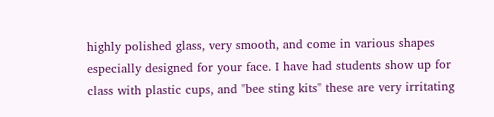highly polished glass, very smooth, and come in various shapes especially designed for your face. I have had students show up for class with plastic cups, and "bee sting kits" these are very irritating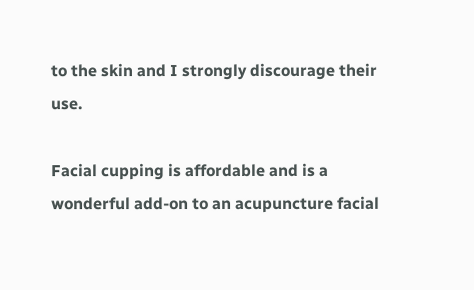to the skin and I strongly discourage their use.

Facial cupping is affordable and is a wonderful add-on to an acupuncture facial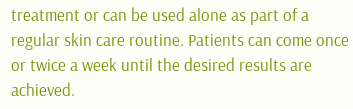treatment or can be used alone as part of a regular skin care routine. Patients can come once or twice a week until the desired results are achieved.